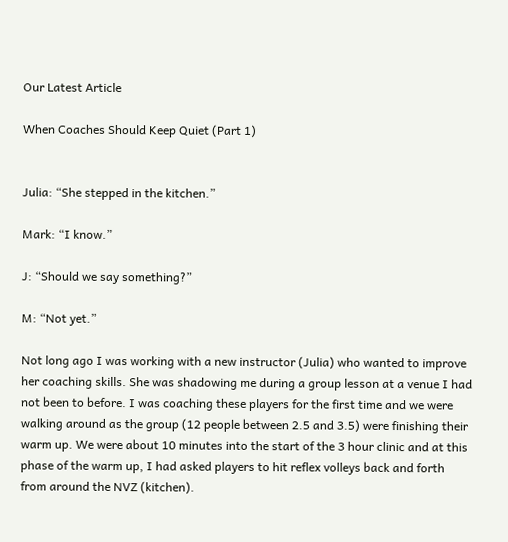Our Latest Article

When Coaches Should Keep Quiet (Part 1)


Julia: “She stepped in the kitchen.”

Mark: “I know.”

J: “Should we say something?”

M: “Not yet.”

Not long ago I was working with a new instructor (Julia) who wanted to improve her coaching skills. She was shadowing me during a group lesson at a venue I had not been to before. I was coaching these players for the first time and we were walking around as the group (12 people between 2.5 and 3.5) were finishing their warm up. We were about 10 minutes into the start of the 3 hour clinic and at this phase of the warm up, I had asked players to hit reflex volleys back and forth from around the NVZ (kitchen).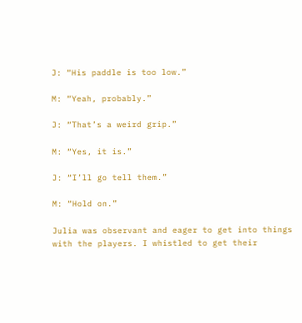J: “His paddle is too low.”

M: “Yeah, probably.”

J: “That’s a weird grip.”

M: “Yes, it is.”

J: “I’ll go tell them.”

M: “Hold on.”

Julia was observant and eager to get into things with the players. I whistled to get their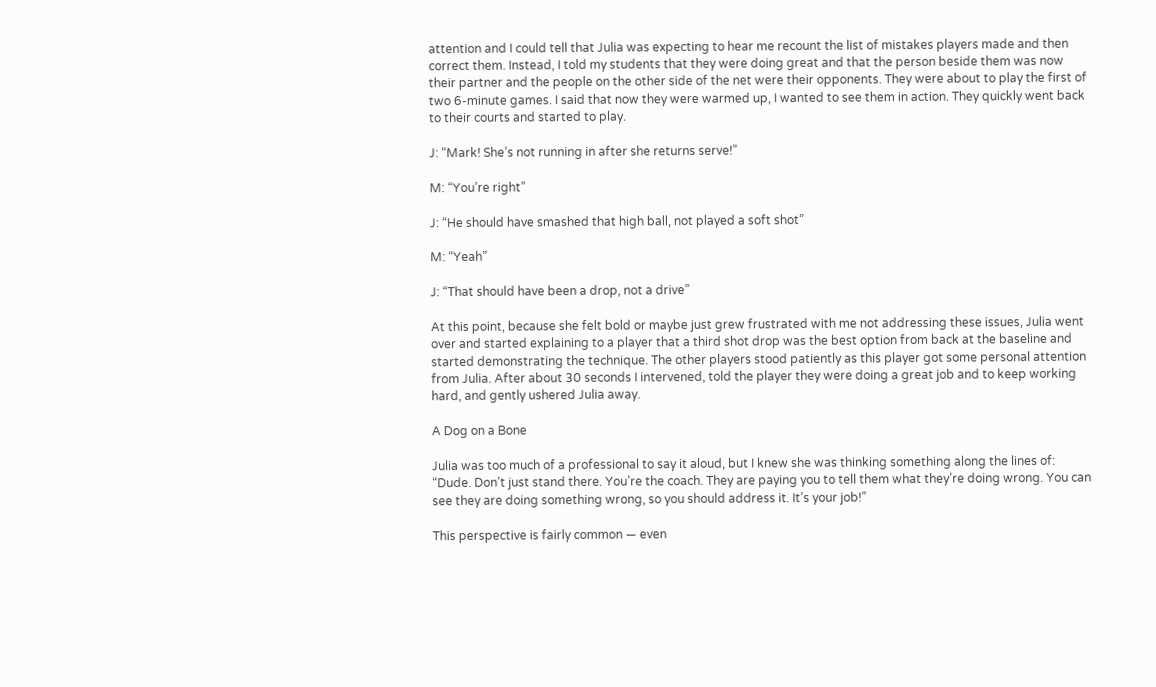attention and I could tell that Julia was expecting to hear me recount the list of mistakes players made and then correct them. Instead, I told my students that they were doing great and that the person beside them was now their partner and the people on the other side of the net were their opponents. They were about to play the first of two 6-minute games. I said that now they were warmed up, I wanted to see them in action. They quickly went back to their courts and started to play.

J: “Mark! She’s not running in after she returns serve!”

M: “You’re right”

J: “He should have smashed that high ball, not played a soft shot”

M: “Yeah”

J: “That should have been a drop, not a drive”

At this point, because she felt bold or maybe just grew frustrated with me not addressing these issues, Julia went over and started explaining to a player that a third shot drop was the best option from back at the baseline and started demonstrating the technique. The other players stood patiently as this player got some personal attention from Julia. After about 30 seconds I intervened, told the player they were doing a great job and to keep working hard, and gently ushered Julia away.

A Dog on a Bone

Julia was too much of a professional to say it aloud, but I knew she was thinking something along the lines of: “Dude. Don’t just stand there. You’re the coach. They are paying you to tell them what they’re doing wrong. You can see they are doing something wrong, so you should address it. It’s your job!”

This perspective is fairly common — even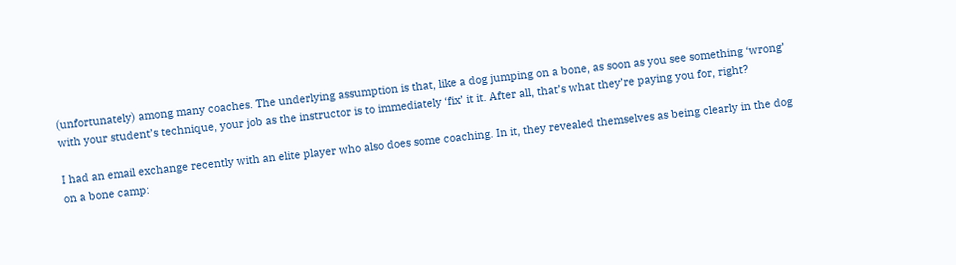(unfortunately) among many coaches. The underlying assumption is that, like a dog jumping on a bone, as soon as you see something ‘wrong’ with your student’s technique, your job as the instructor is to immediately ‘fix’ it it. After all, that’s what they’re paying you for, right?

I had an email exchange recently with an elite player who also does some coaching. In it, they revealed themselves as being clearly in the dog on a bone camp: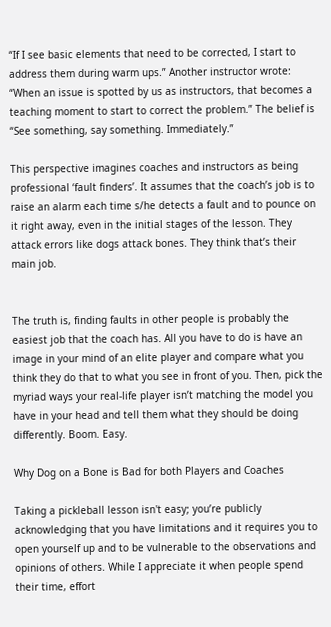“If I see basic elements that need to be corrected, I start to address them during warm ups.” Another instructor wrote: “When an issue is spotted by us as instructors, that becomes a teaching moment to start to correct the problem.” The belief is “See something, say something. Immediately.”

This perspective imagines coaches and instructors as being professional ‘fault finders’. It assumes that the coach’s job is to raise an alarm each time s/he detects a fault and to pounce on it right away, even in the initial stages of the lesson. They attack errors like dogs attack bones. They think that’s their main job.


The truth is, finding faults in other people is probably the easiest job that the coach has. All you have to do is have an image in your mind of an elite player and compare what you think they do that to what you see in front of you. Then, pick the myriad ways your real-life player isn’t matching the model you have in your head and tell them what they should be doing differently. Boom. Easy.

Why Dog on a Bone is Bad for both Players and Coaches

Taking a pickleball lesson isn't easy; you’re publicly acknowledging that you have limitations and it requires you to open yourself up and to be vulnerable to the observations and opinions of others. While I appreciate it when people spend their time, effort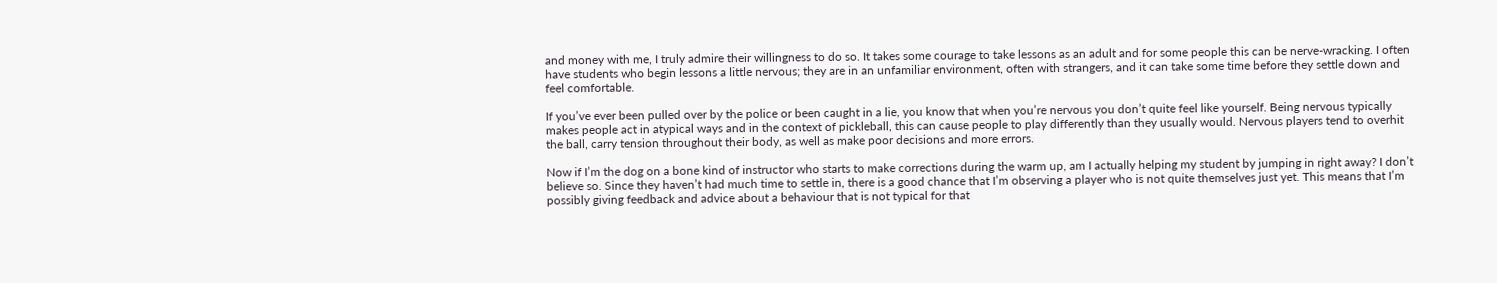and money with me, I truly admire their willingness to do so. It takes some courage to take lessons as an adult and for some people this can be nerve-wracking. I often have students who begin lessons a little nervous; they are in an unfamiliar environment, often with strangers, and it can take some time before they settle down and feel comfortable.

If you’ve ever been pulled over by the police or been caught in a lie, you know that when you’re nervous you don’t quite feel like yourself. Being nervous typically makes people act in atypical ways and in the context of pickleball, this can cause people to play differently than they usually would. Nervous players tend to overhit the ball, carry tension throughout their body, as well as make poor decisions and more errors.

Now if I’m the dog on a bone kind of instructor who starts to make corrections during the warm up, am I actually helping my student by jumping in right away? I don’t believe so. Since they haven’t had much time to settle in, there is a good chance that I’m observing a player who is not quite themselves just yet. This means that I’m possibly giving feedback and advice about a behaviour that is not typical for that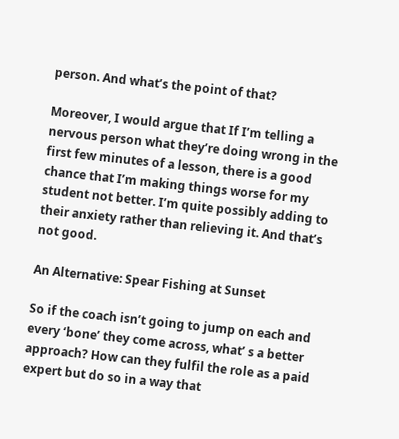person. And what’s the point of that?

Moreover, I would argue that If I’m telling a nervous person what they’re doing wrong in the first few minutes of a lesson, there is a good chance that I’m making things worse for my student not better. I’m quite possibly adding to their anxiety rather than relieving it. And that’s not good.

An Alternative: Spear Fishing at Sunset

So if the coach isn’t going to jump on each and every ‘bone’ they come across, what’ s a better approach? How can they fulfil the role as a paid expert but do so in a way that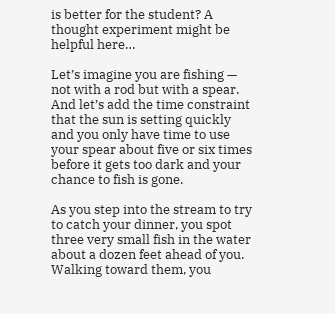is better for the student? A thought experiment might be helpful here…

Let’s imagine you are fishing — not with a rod but with a spear. And let’s add the time constraint that the sun is setting quickly and you only have time to use your spear about five or six times before it gets too dark and your chance to fish is gone.

As you step into the stream to try to catch your dinner, you spot three very small fish in the water about a dozen feet ahead of you. Walking toward them, you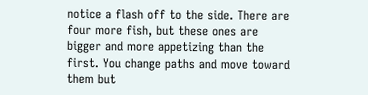notice a flash off to the side. There are four more fish, but these ones are bigger and more appetizing than the first. You change paths and move toward them but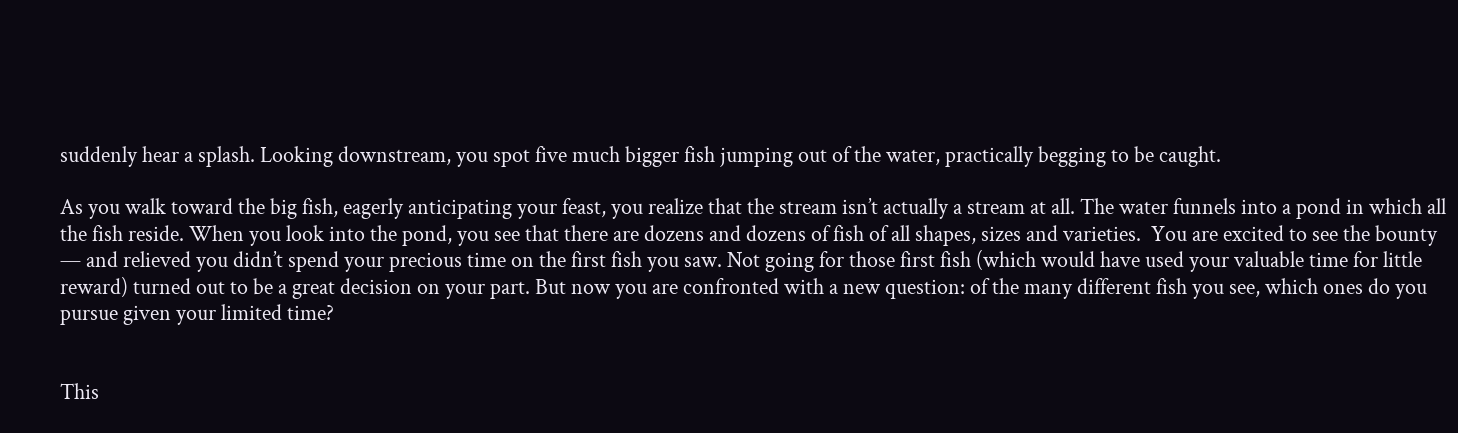suddenly hear a splash. Looking downstream, you spot five much bigger fish jumping out of the water, practically begging to be caught.

As you walk toward the big fish, eagerly anticipating your feast, you realize that the stream isn’t actually a stream at all. The water funnels into a pond in which all the fish reside. When you look into the pond, you see that there are dozens and dozens of fish of all shapes, sizes and varieties.  You are excited to see the bounty — and relieved you didn’t spend your precious time on the first fish you saw. Not going for those first fish (which would have used your valuable time for little reward) turned out to be a great decision on your part. But now you are confronted with a new question: of the many different fish you see, which ones do you pursue given your limited time?


This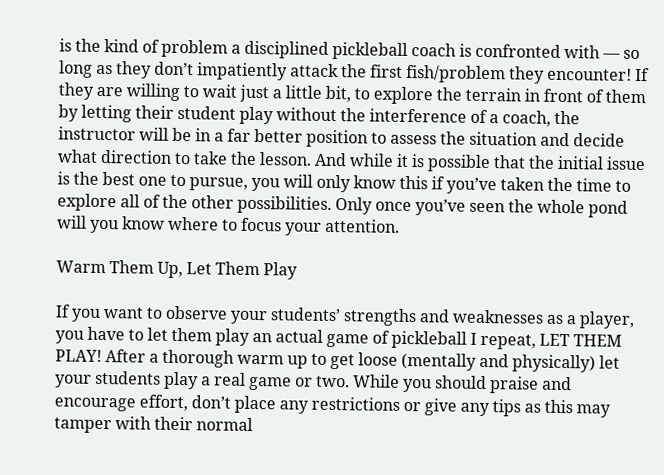is the kind of problem a disciplined pickleball coach is confronted with — so long as they don’t impatiently attack the first fish/problem they encounter! If they are willing to wait just a little bit, to explore the terrain in front of them by letting their student play without the interference of a coach, the instructor will be in a far better position to assess the situation and decide what direction to take the lesson. And while it is possible that the initial issue is the best one to pursue, you will only know this if you’ve taken the time to explore all of the other possibilities. Only once you’ve seen the whole pond will you know where to focus your attention.

Warm Them Up, Let Them Play

If you want to observe your students’ strengths and weaknesses as a player, you have to let them play an actual game of pickleball I repeat, LET THEM PLAY! After a thorough warm up to get loose (mentally and physically) let your students play a real game or two. While you should praise and encourage effort, don’t place any restrictions or give any tips as this may tamper with their normal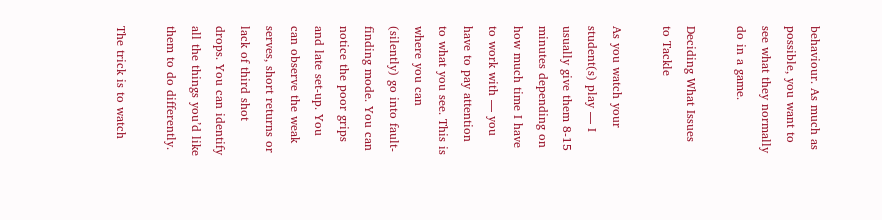behaviour. As much as possible, you want to see what they normally do in a game.

Deciding What Issues to Tackle

As you watch your student(s) play — I usually give them 8-15 minutes depending on how much time I have to work with — you have to pay attention to what you see. This is where you can (silently) go into fault-finding mode. You can notice the poor grips and late set-up. You can observe the weak serves, short returns or lack of third shot drops. You can identify all the things you’d like them to do differently.

The trick is to watch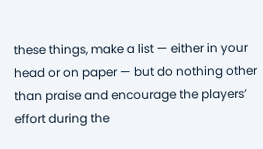these things, make a list — either in your head or on paper — but do nothing other than praise and encourage the players’ effort during the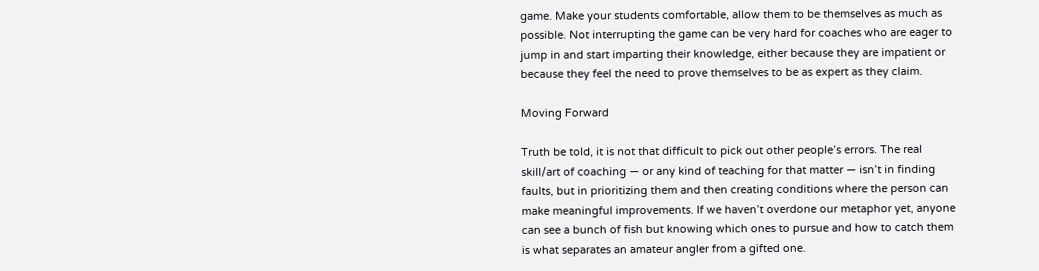game. Make your students comfortable, allow them to be themselves as much as possible. Not interrupting the game can be very hard for coaches who are eager to jump in and start imparting their knowledge, either because they are impatient or because they feel the need to prove themselves to be as expert as they claim.

Moving Forward

Truth be told, it is not that difficult to pick out other people’s errors. The real skill/art of coaching — or any kind of teaching for that matter — isn’t in finding faults, but in prioritizing them and then creating conditions where the person can make meaningful improvements. If we haven’t overdone our metaphor yet, anyone can see a bunch of fish but knowing which ones to pursue and how to catch them is what separates an amateur angler from a gifted one.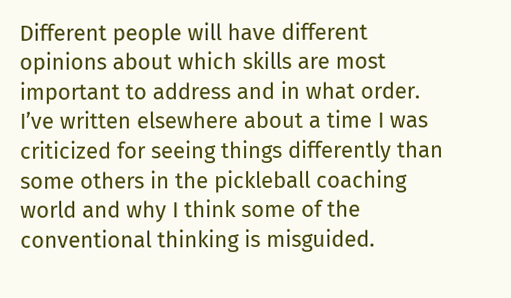Different people will have different opinions about which skills are most important to address and in what order. I’ve written elsewhere about a time I was criticized for seeing things differently than some others in the pickleball coaching world and why I think some of the conventional thinking is misguided.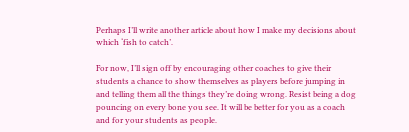Perhaps I’ll write another article about how I make my decisions about which ‘fish to catch’.

For now, I’ll sign off by encouraging other coaches to give their students a chance to show themselves as players before jumping in and telling them all the things they’re doing wrong. Resist being a dog pouncing on every bone you see. It will be better for you as a coach and for your students as people.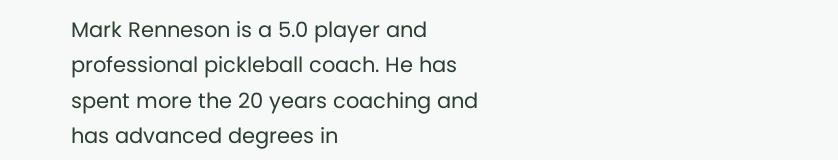Mark Renneson is a 5.0 player and professional pickleball coach. He has spent more the 20 years coaching and has advanced degrees in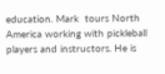education. Mark  tours North America working with pickleball players and instructors. He is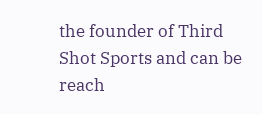the founder of Third Shot Sports and can be reach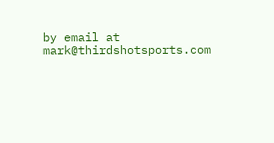by email at mark@thirdshotsports.com